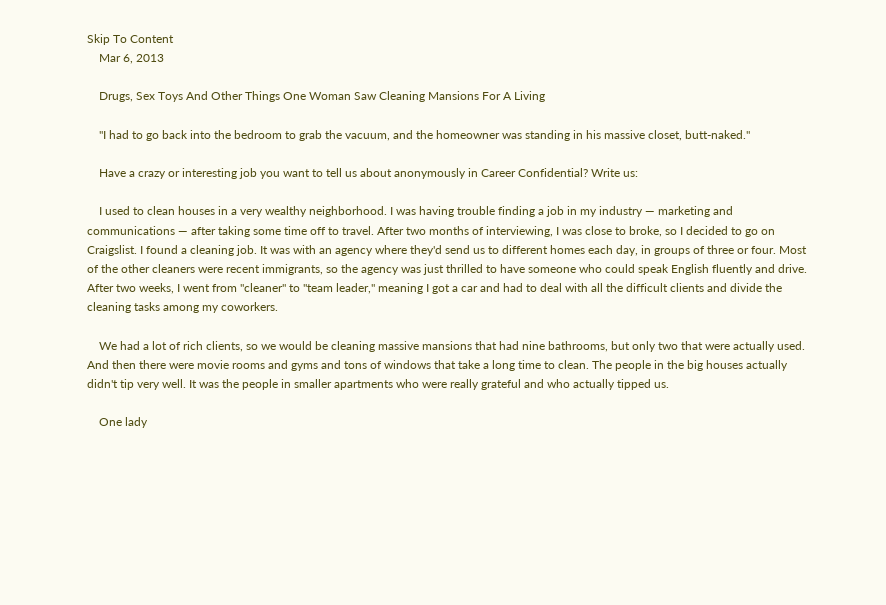Skip To Content
    Mar 6, 2013

    Drugs, Sex Toys And Other Things One Woman Saw Cleaning Mansions For A Living

    "I had to go back into the bedroom to grab the vacuum, and the homeowner was standing in his massive closet, butt-naked."

    Have a crazy or interesting job you want to tell us about anonymously in Career Confidential? Write us:

    I used to clean houses in a very wealthy neighborhood. I was having trouble finding a job in my industry — marketing and communications — after taking some time off to travel. After two months of interviewing, I was close to broke, so I decided to go on Craigslist. I found a cleaning job. It was with an agency where they'd send us to different homes each day, in groups of three or four. Most of the other cleaners were recent immigrants, so the agency was just thrilled to have someone who could speak English fluently and drive. After two weeks, I went from "cleaner" to "team leader," meaning I got a car and had to deal with all the difficult clients and divide the cleaning tasks among my coworkers.

    We had a lot of rich clients, so we would be cleaning massive mansions that had nine bathrooms, but only two that were actually used. And then there were movie rooms and gyms and tons of windows that take a long time to clean. The people in the big houses actually didn't tip very well. It was the people in smaller apartments who were really grateful and who actually tipped us.

    One lady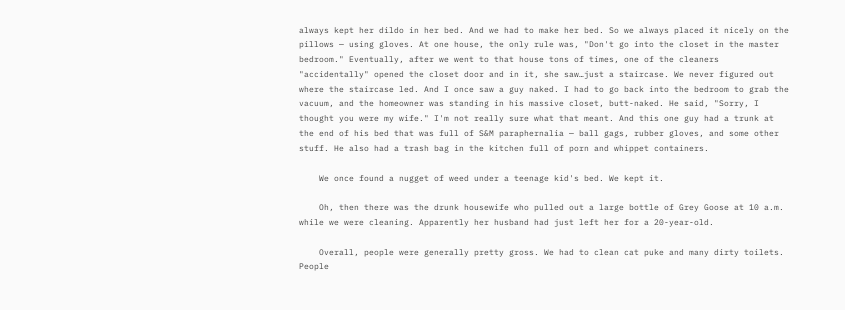always kept her dildo in her bed. And we had to make her bed. So we always placed it nicely on the pillows — using gloves. At one house, the only rule was, "Don't go into the closet in the master bedroom." Eventually, after we went to that house tons of times, one of the cleaners "accidentally" opened the closet door and in it, she saw…just a staircase. We never figured out where the staircase led. And I once saw a guy naked. I had to go back into the bedroom to grab the vacuum, and the homeowner was standing in his massive closet, butt-naked. He said, "Sorry, I thought you were my wife." I'm not really sure what that meant. And this one guy had a trunk at the end of his bed that was full of S&M paraphernalia — ball gags, rubber gloves, and some other stuff. He also had a trash bag in the kitchen full of porn and whippet containers.

    We once found a nugget of weed under a teenage kid's bed. We kept it.

    Oh, then there was the drunk housewife who pulled out a large bottle of Grey Goose at 10 a.m. while we were cleaning. Apparently her husband had just left her for a 20-year-old.

    Overall, people were generally pretty gross. We had to clean cat puke and many dirty toilets. People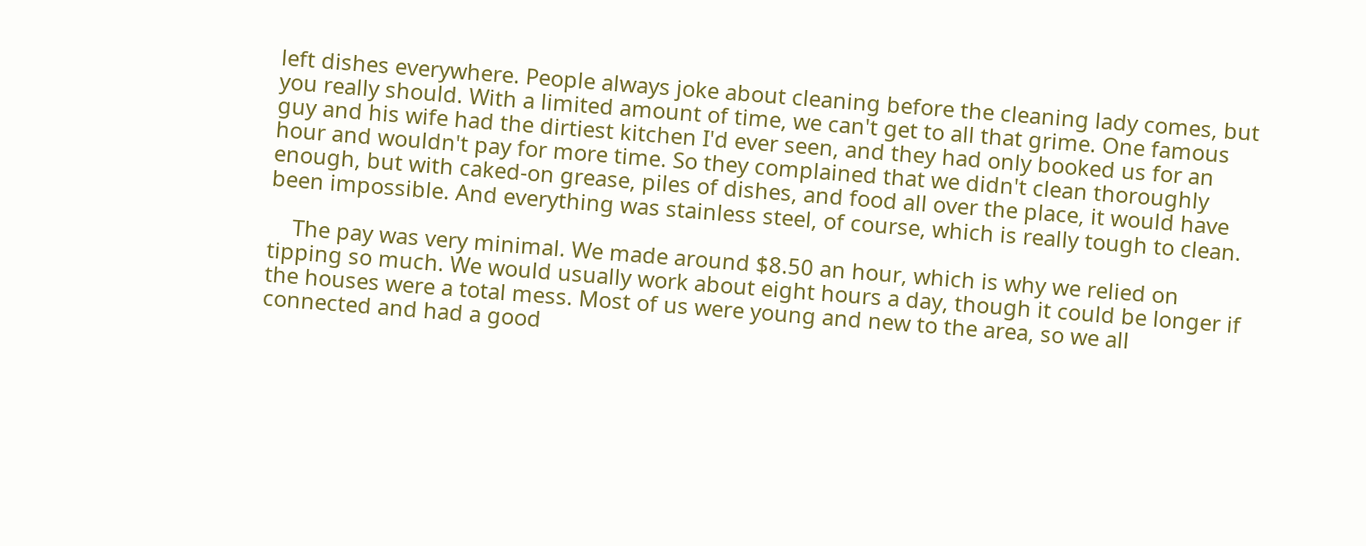left dishes everywhere. People always joke about cleaning before the cleaning lady comes, but you really should. With a limited amount of time, we can't get to all that grime. One famous guy and his wife had the dirtiest kitchen I'd ever seen, and they had only booked us for an hour and wouldn't pay for more time. So they complained that we didn't clean thoroughly enough, but with caked-on grease, piles of dishes, and food all over the place, it would have been impossible. And everything was stainless steel, of course, which is really tough to clean.

    The pay was very minimal. We made around $8.50 an hour, which is why we relied on tipping so much. We would usually work about eight hours a day, though it could be longer if the houses were a total mess. Most of us were young and new to the area, so we all connected and had a good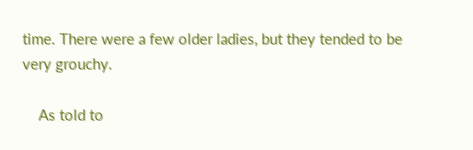time. There were a few older ladies, but they tended to be very grouchy.

    As told to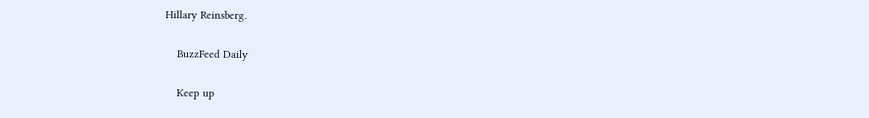Hillary Reinsberg.

    BuzzFeed Daily

    Keep up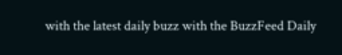with the latest daily buzz with the BuzzFeed Daily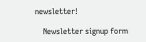newsletter!

    Newsletter signup form